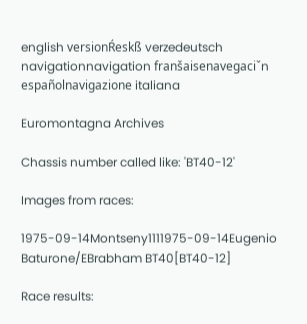english versionŔeskß verzedeutsch navigationnavigation franšaisenavegaciˇn españolnavigazione italiana

Euromontagna Archives

Chassis number called like: 'BT40-12'

Images from races:

1975-09-14Montseny1111975-09-14Eugenio Baturone/EBrabham BT40[BT40-12]

Race results: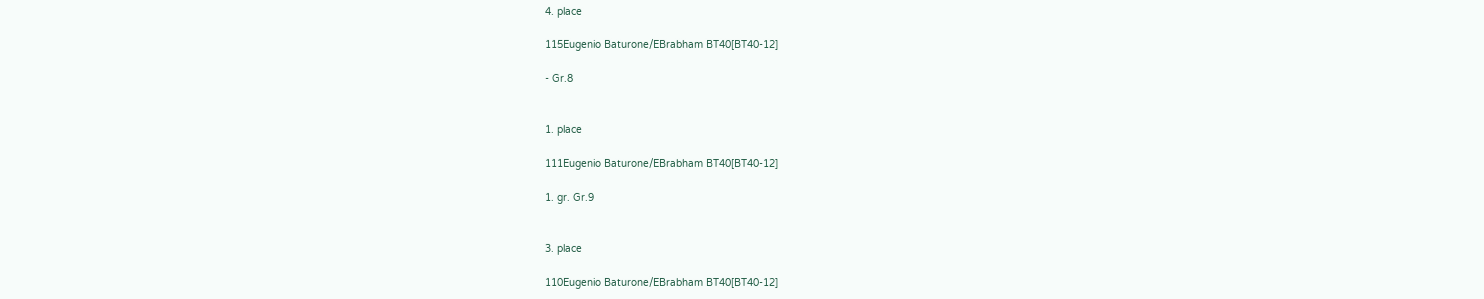4. place

115Eugenio Baturone/EBrabham BT40[BT40-12]

- Gr.8


1. place

111Eugenio Baturone/EBrabham BT40[BT40-12]

1. gr. Gr.9


3. place

110Eugenio Baturone/EBrabham BT40[BT40-12]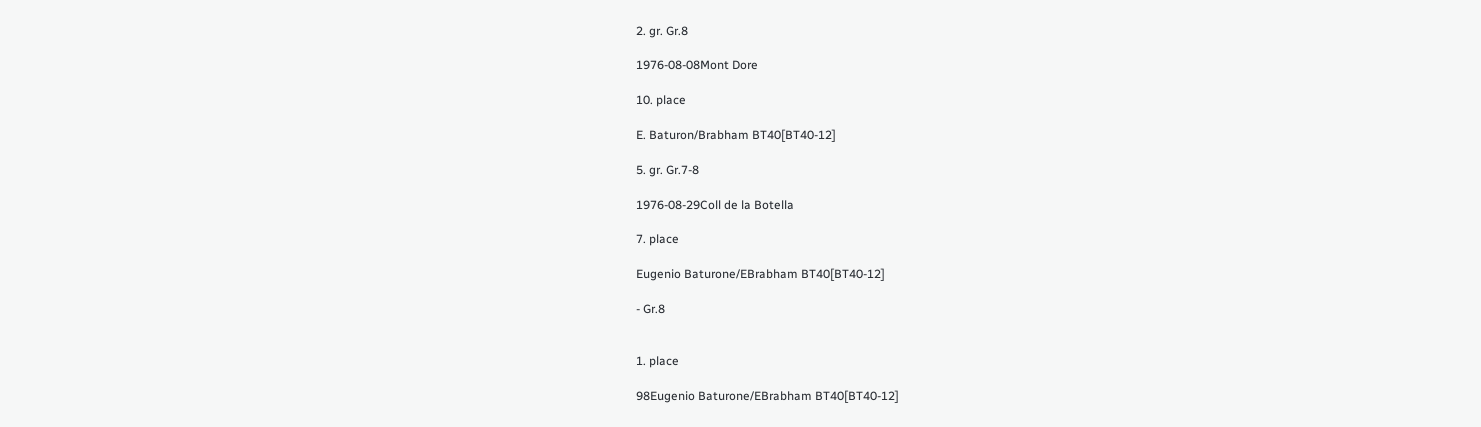2. gr. Gr.8

1976-08-08Mont Dore

10. place

E. Baturon/Brabham BT40[BT40-12]

5. gr. Gr.7-8

1976-08-29Coll de la Botella

7. place

Eugenio Baturone/EBrabham BT40[BT40-12]

- Gr.8


1. place

98Eugenio Baturone/EBrabham BT40[BT40-12]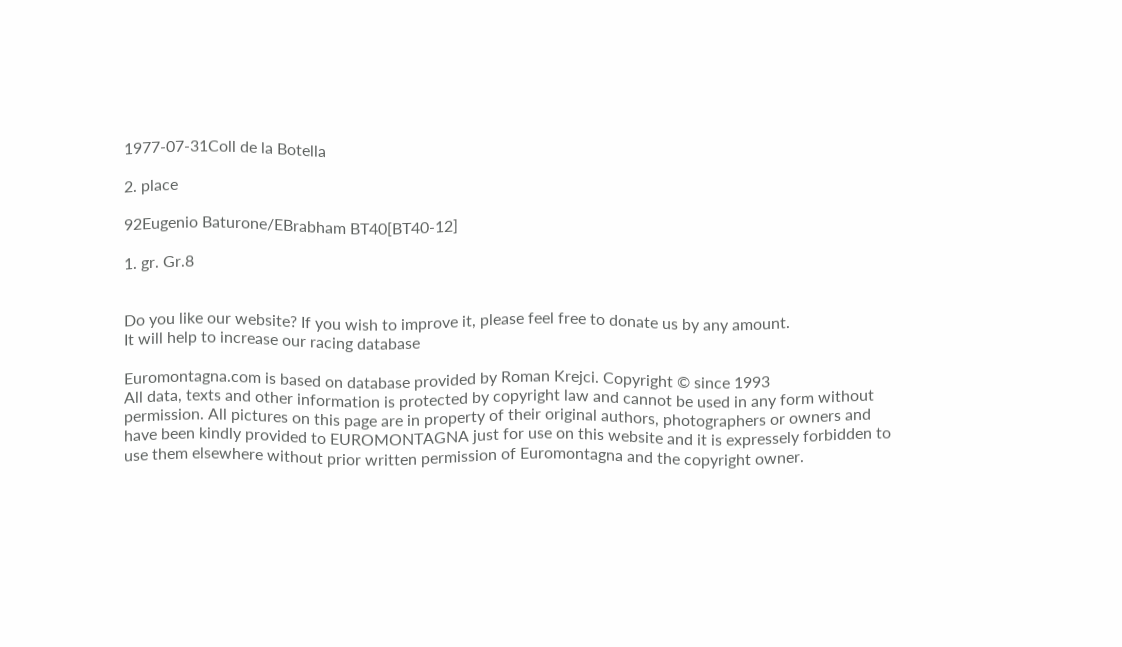1977-07-31Coll de la Botella

2. place

92Eugenio Baturone/EBrabham BT40[BT40-12]

1. gr. Gr.8


Do you like our website? If you wish to improve it, please feel free to donate us by any amount.
It will help to increase our racing database

Euromontagna.com is based on database provided by Roman Krejci. Copyright © since 1993
All data, texts and other information is protected by copyright law and cannot be used in any form without permission. All pictures on this page are in property of their original authors, photographers or owners and have been kindly provided to EUROMONTAGNA just for use on this website and it is expressely forbidden to use them elsewhere without prior written permission of Euromontagna and the copyright owner.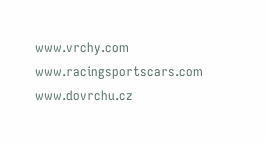www.vrchy.com  www.racingsportscars.com  www.dovrchu.cz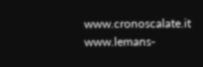www.cronoscalate.it  www.lemans-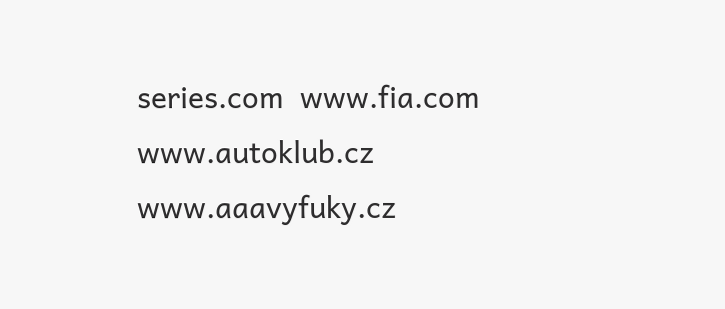series.com  www.fia.com  www.autoklub.cz  www.aaavyfuky.cz